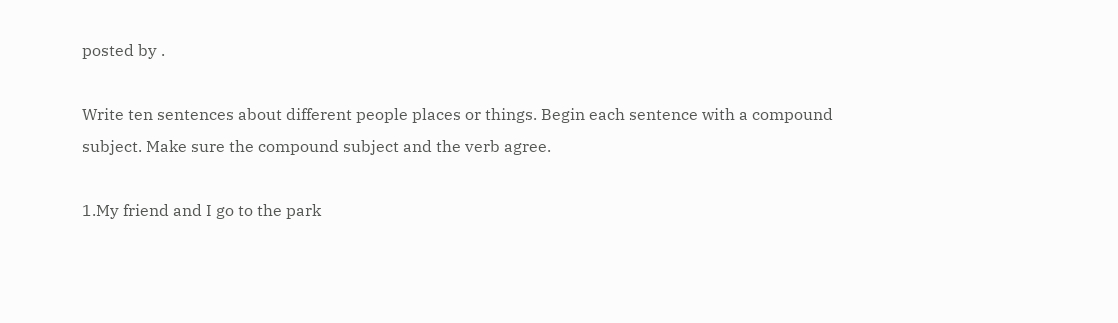posted by .

Write ten sentences about different people places or things. Begin each sentence with a compound subject. Make sure the compound subject and the verb agree.

1.My friend and I go to the park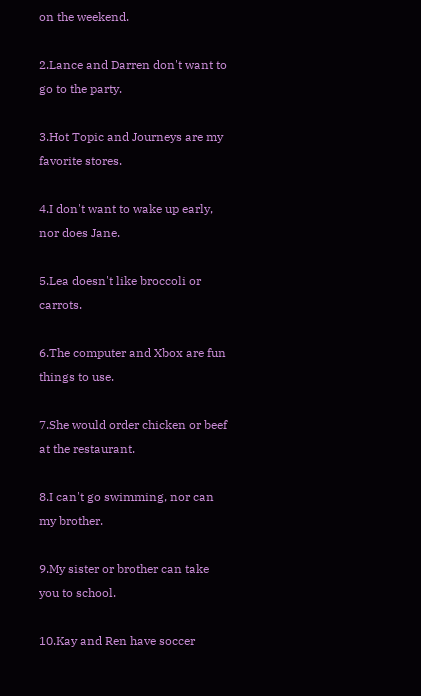on the weekend.

2.Lance and Darren don't want to go to the party.

3.Hot Topic and Journeys are my favorite stores.

4.I don't want to wake up early, nor does Jane.

5.Lea doesn't like broccoli or carrots.

6.The computer and Xbox are fun things to use.

7.She would order chicken or beef at the restaurant.

8.I can't go swimming, nor can my brother.

9.My sister or brother can take you to school.

10.Kay and Ren have soccer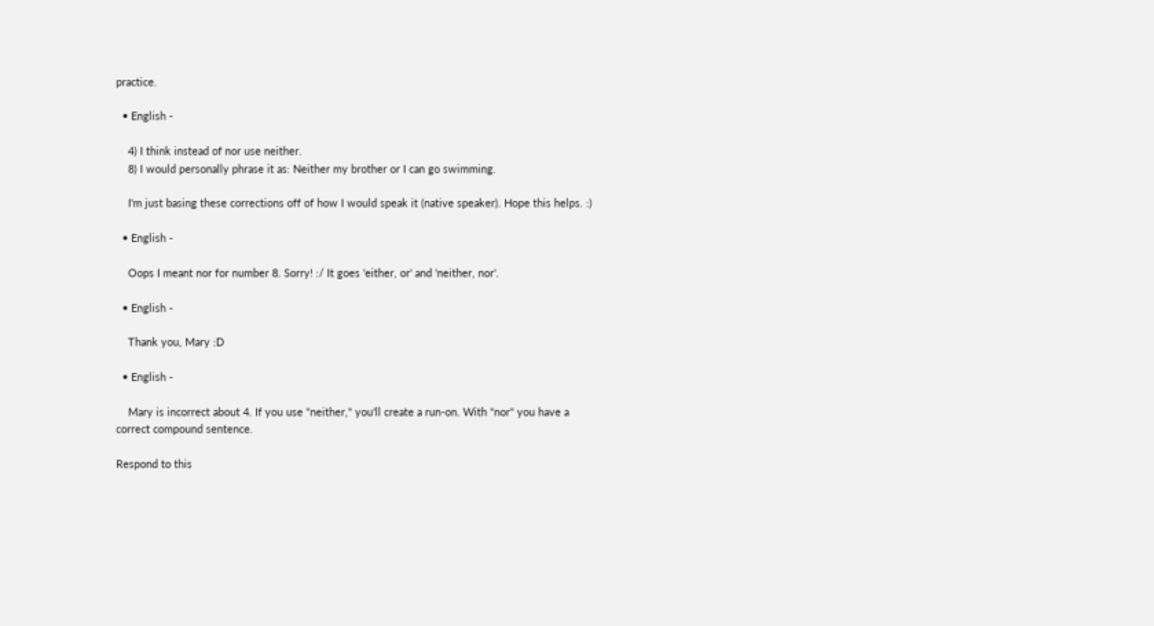practice.

  • English -

    4) I think instead of nor use neither.
    8) I would personally phrase it as: Neither my brother or I can go swimming.

    I'm just basing these corrections off of how I would speak it (native speaker). Hope this helps. :)

  • English -

    Oops I meant nor for number 8. Sorry! :/ It goes 'either, or' and 'neither, nor'.

  • English -

    Thank you, Mary :D

  • English -

    Mary is incorrect about 4. If you use "neither," you'll create a run-on. With "nor" you have a correct compound sentence.

Respond to this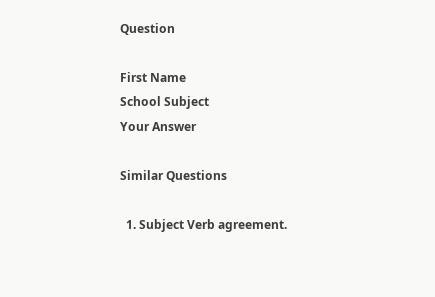Question

First Name
School Subject
Your Answer

Similar Questions

  1. Subject Verb agreement.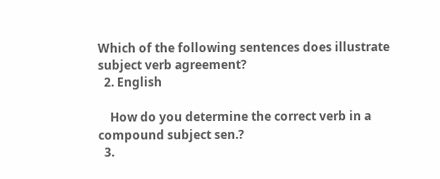Which of the following sentences does illustrate subject verb agreement?
  2. English

    How do you determine the correct verb in a compound subject sen.?
  3.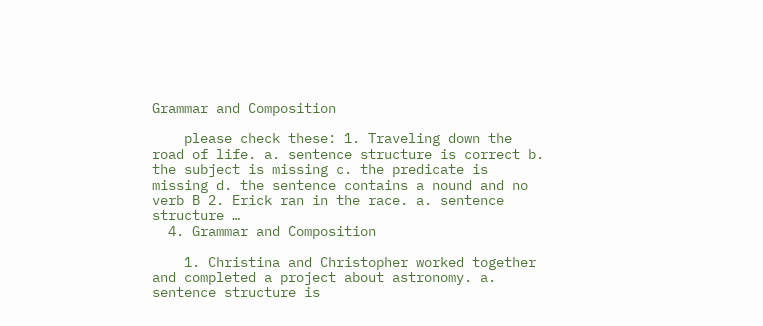Grammar and Composition

    please check these: 1. Traveling down the road of life. a. sentence structure is correct b. the subject is missing c. the predicate is missing d. the sentence contains a nound and no verb B 2. Erick ran in the race. a. sentence structure …
  4. Grammar and Composition

    1. Christina and Christopher worked together and completed a project about astronomy. a. sentence structure is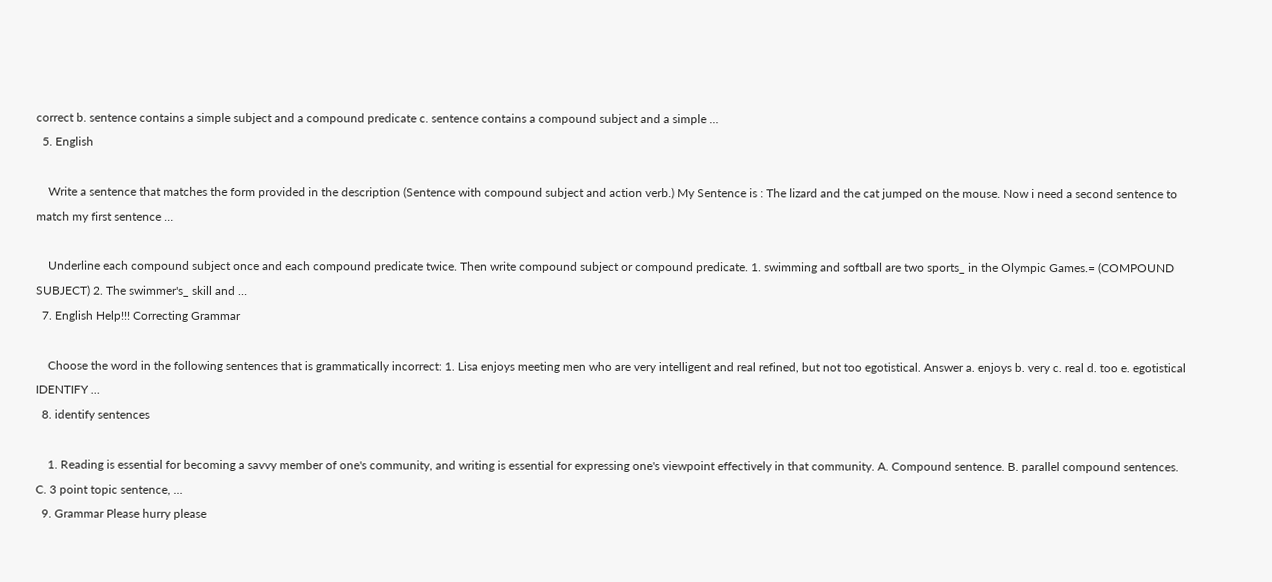correct b. sentence contains a simple subject and a compound predicate c. sentence contains a compound subject and a simple …
  5. English

    Write a sentence that matches the form provided in the description (Sentence with compound subject and action verb.) My Sentence is : The lizard and the cat jumped on the mouse. Now i need a second sentence to match my first sentence …

    Underline each compound subject once and each compound predicate twice. Then write compound subject or compound predicate. 1. swimming and softball are two sports_ in the Olympic Games.= (COMPOUND SUBJECT) 2. The swimmer's_ skill and …
  7. English Help!!! Correcting Grammar

    Choose the word in the following sentences that is grammatically incorrect: 1. Lisa enjoys meeting men who are very intelligent and real refined, but not too egotistical. Answer a. enjoys b. very c. real d. too e. egotistical IDENTIFY …
  8. identify sentences

    1. Reading is essential for becoming a savvy member of one's community, and writing is essential for expressing one's viewpoint effectively in that community. A. Compound sentence. B. parallel compound sentences. C. 3 point topic sentence, …
  9. Grammar Please hurry please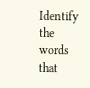Identify the words that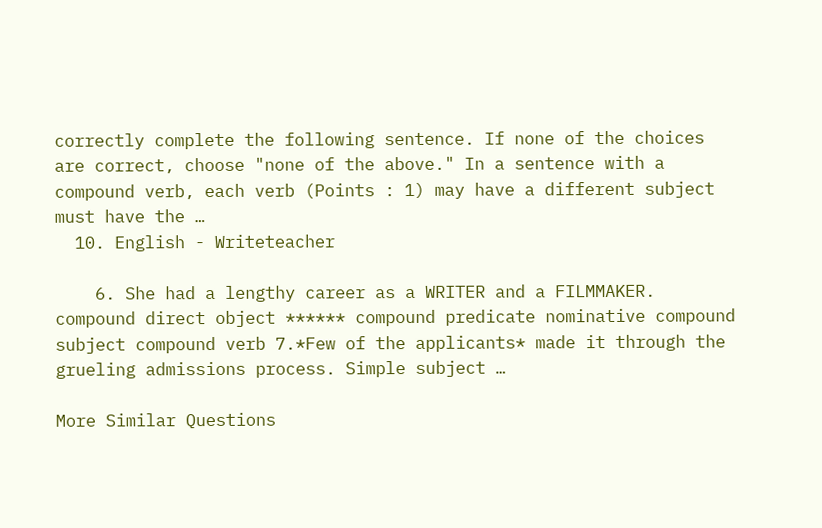correctly complete the following sentence. If none of the choices are correct, choose "none of the above." In a sentence with a compound verb, each verb (Points : 1) may have a different subject must have the …
  10. English - Writeteacher

    6. She had a lengthy career as a WRITER and a FILMMAKER. compound direct object ****** compound predicate nominative compound subject compound verb 7.*Few of the applicants* made it through the grueling admissions process. Simple subject …

More Similar Questions